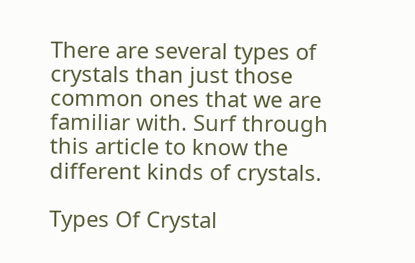There are several types of crystals than just those common ones that we are familiar with. Surf through this article to know the different kinds of crystals.

Types Of Crystal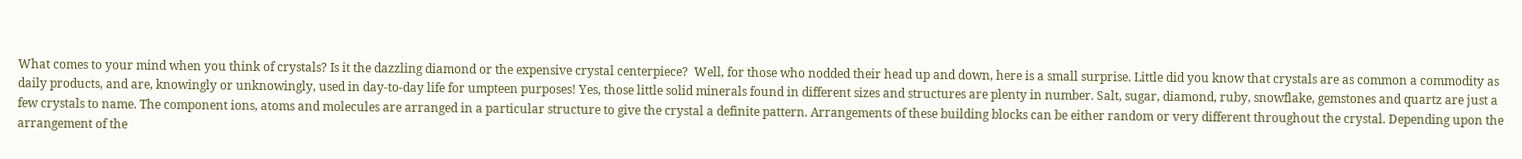What comes to your mind when you think of crystals? Is it the dazzling diamond or the expensive crystal centerpiece?  Well, for those who nodded their head up and down, here is a small surprise. Little did you know that crystals are as common a commodity as daily products, and are, knowingly or unknowingly, used in day-to-day life for umpteen purposes! Yes, those little solid minerals found in different sizes and structures are plenty in number. Salt, sugar, diamond, ruby, snowflake, gemstones and quartz are just a few crystals to name. The component ions, atoms and molecules are arranged in a particular structure to give the crystal a definite pattern. Arrangements of these building blocks can be either random or very different throughout the crystal. Depending upon the arrangement of the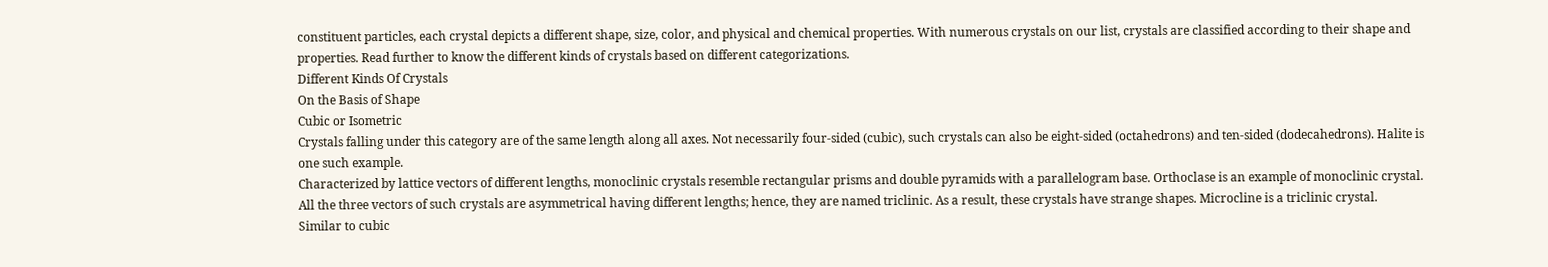constituent particles, each crystal depicts a different shape, size, color, and physical and chemical properties. With numerous crystals on our list, crystals are classified according to their shape and properties. Read further to know the different kinds of crystals based on different categorizations.
Different Kinds Of Crystals
On the Basis of Shape
Cubic or Isometric
Crystals falling under this category are of the same length along all axes. Not necessarily four-sided (cubic), such crystals can also be eight-sided (octahedrons) and ten-sided (dodecahedrons). Halite is one such example.
Characterized by lattice vectors of different lengths, monoclinic crystals resemble rectangular prisms and double pyramids with a parallelogram base. Orthoclase is an example of monoclinic crystal.
All the three vectors of such crystals are asymmetrical having different lengths; hence, they are named triclinic. As a result, these crystals have strange shapes. Microcline is a triclinic crystal.
Similar to cubic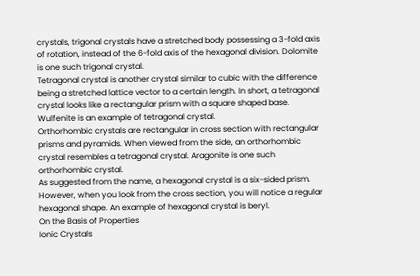crystals, trigonal crystals have a stretched body possessing a 3-fold axis of rotation, instead of the 6-fold axis of the hexagonal division. Dolomite is one such trigonal crystal.
Tetragonal crystal is another crystal similar to cubic with the difference being a stretched lattice vector to a certain length. In short, a tetragonal crystal looks like a rectangular prism with a square shaped base. Wulfenite is an example of tetragonal crystal.
Orthorhombic crystals are rectangular in cross section with rectangular prisms and pyramids. When viewed from the side, an orthorhombic crystal resembles a tetragonal crystal. Aragonite is one such orthorhombic crystal.
As suggested from the name, a hexagonal crystal is a six-sided prism. However, when you look from the cross section, you will notice a regular hexagonal shape. An example of hexagonal crystal is beryl.
On the Basis of Properties
Ionic Crystals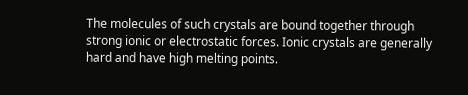The molecules of such crystals are bound together through strong ionic or electrostatic forces. Ionic crystals are generally hard and have high melting points.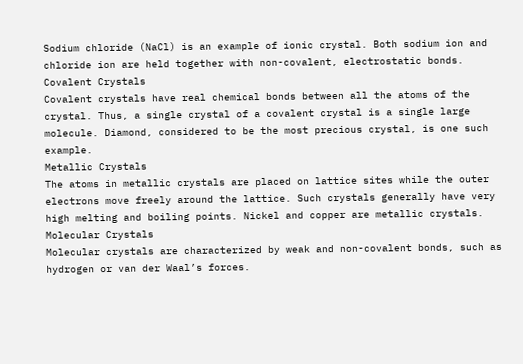Sodium chloride (NaCl) is an example of ionic crystal. Both sodium ion and chloride ion are held together with non-covalent, electrostatic bonds.
Covalent Crystals
Covalent crystals have real chemical bonds between all the atoms of the crystal. Thus, a single crystal of a covalent crystal is a single large molecule. Diamond, considered to be the most precious crystal, is one such example.
Metallic Crystals
The atoms in metallic crystals are placed on lattice sites while the outer electrons move freely around the lattice. Such crystals generally have very high melting and boiling points. Nickel and copper are metallic crystals.
Molecular Crystals
Molecular crystals are characterized by weak and non-covalent bonds, such as hydrogen or van der Waal’s forces.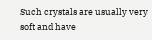Such crystals are usually very soft and have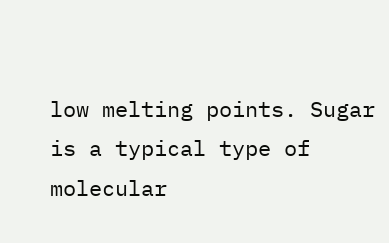low melting points. Sugar is a typical type of molecular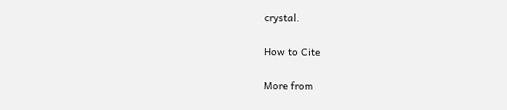crystal.

How to Cite

More from